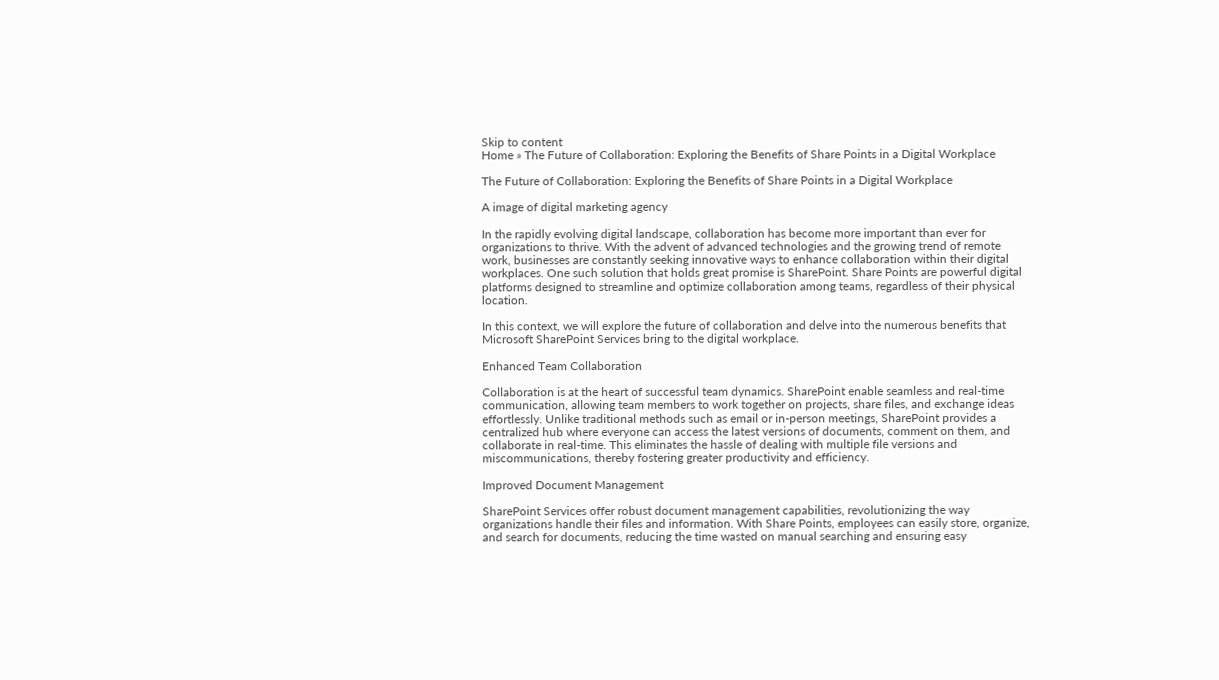Skip to content
Home » The Future of Collaboration: Exploring the Benefits of Share Points in a Digital Workplace

The Future of Collaboration: Exploring the Benefits of Share Points in a Digital Workplace

A image of digital marketing agency

In the rapidly evolving digital landscape, collaboration has become more important than ever for organizations to thrive. With the advent of advanced technologies and the growing trend of remote work, businesses are constantly seeking innovative ways to enhance collaboration within their digital workplaces. One such solution that holds great promise is SharePoint. Share Points are powerful digital platforms designed to streamline and optimize collaboration among teams, regardless of their physical location.

In this context, we will explore the future of collaboration and delve into the numerous benefits that Microsoft SharePoint Services bring to the digital workplace.

Enhanced Team Collaboration

Collaboration is at the heart of successful team dynamics. SharePoint enable seamless and real-time communication, allowing team members to work together on projects, share files, and exchange ideas effortlessly. Unlike traditional methods such as email or in-person meetings, SharePoint provides a centralized hub where everyone can access the latest versions of documents, comment on them, and collaborate in real-time. This eliminates the hassle of dealing with multiple file versions and miscommunications, thereby fostering greater productivity and efficiency.

Improved Document Management

SharePoint Services offer robust document management capabilities, revolutionizing the way organizations handle their files and information. With Share Points, employees can easily store, organize, and search for documents, reducing the time wasted on manual searching and ensuring easy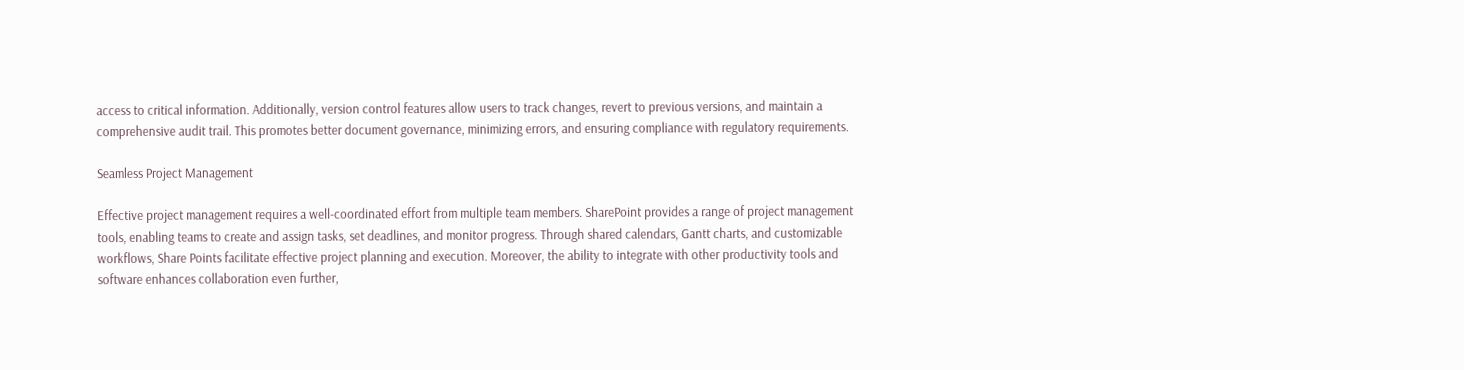access to critical information. Additionally, version control features allow users to track changes, revert to previous versions, and maintain a comprehensive audit trail. This promotes better document governance, minimizing errors, and ensuring compliance with regulatory requirements.

Seamless Project Management

Effective project management requires a well-coordinated effort from multiple team members. SharePoint provides a range of project management tools, enabling teams to create and assign tasks, set deadlines, and monitor progress. Through shared calendars, Gantt charts, and customizable workflows, Share Points facilitate effective project planning and execution. Moreover, the ability to integrate with other productivity tools and software enhances collaboration even further,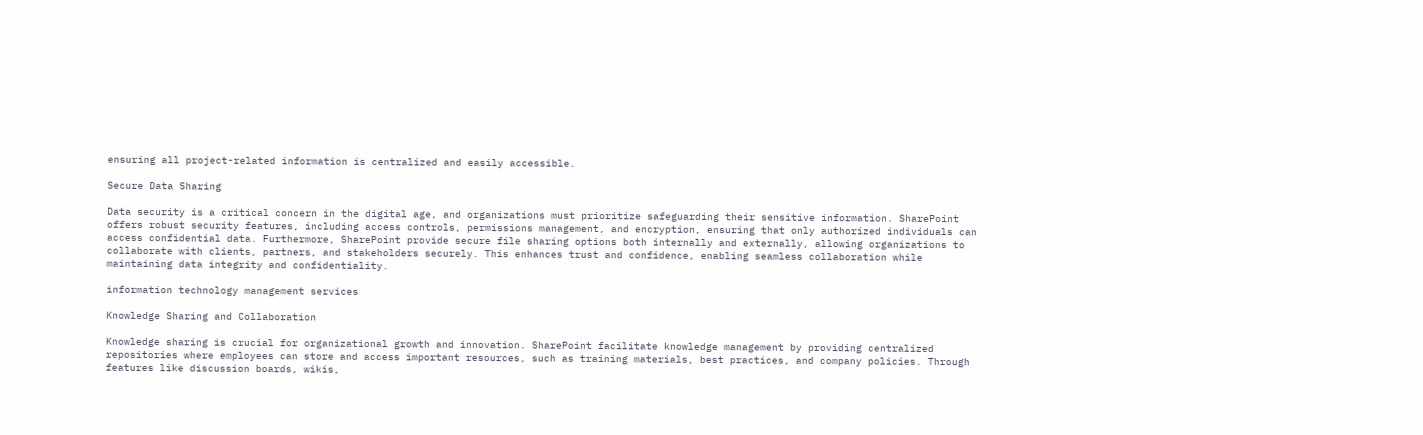ensuring all project-related information is centralized and easily accessible.

Secure Data Sharing

Data security is a critical concern in the digital age, and organizations must prioritize safeguarding their sensitive information. SharePoint offers robust security features, including access controls, permissions management, and encryption, ensuring that only authorized individuals can access confidential data. Furthermore, SharePoint provide secure file sharing options both internally and externally, allowing organizations to collaborate with clients, partners, and stakeholders securely. This enhances trust and confidence, enabling seamless collaboration while maintaining data integrity and confidentiality.

information technology management services

Knowledge Sharing and Collaboration

Knowledge sharing is crucial for organizational growth and innovation. SharePoint facilitate knowledge management by providing centralized repositories where employees can store and access important resources, such as training materials, best practices, and company policies. Through features like discussion boards, wikis,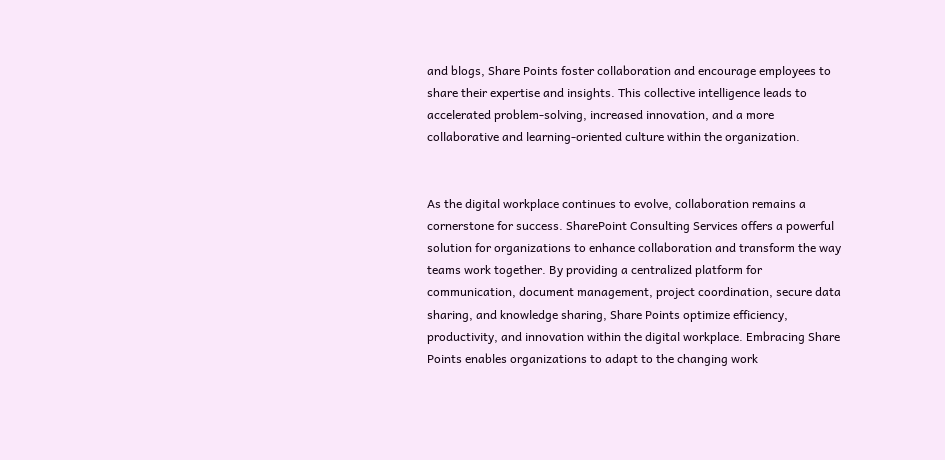and blogs, Share Points foster collaboration and encourage employees to share their expertise and insights. This collective intelligence leads to accelerated problem-solving, increased innovation, and a more collaborative and learning-oriented culture within the organization.


As the digital workplace continues to evolve, collaboration remains a cornerstone for success. SharePoint Consulting Services offers a powerful solution for organizations to enhance collaboration and transform the way teams work together. By providing a centralized platform for communication, document management, project coordination, secure data sharing, and knowledge sharing, Share Points optimize efficiency, productivity, and innovation within the digital workplace. Embracing Share Points enables organizations to adapt to the changing work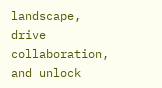landscape, drive collaboration, and unlock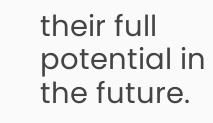their full potential in the future.